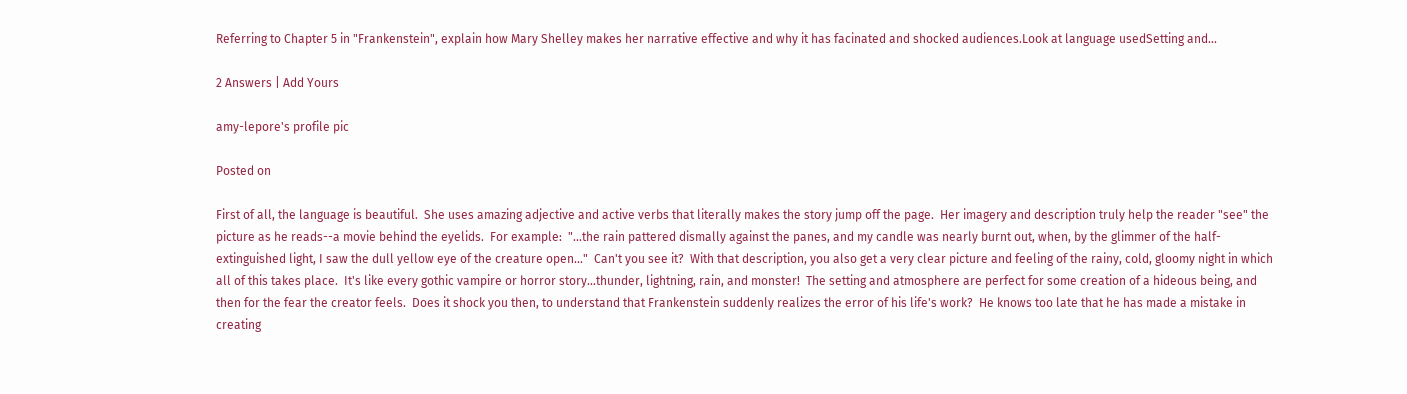Referring to Chapter 5 in "Frankenstein", explain how Mary Shelley makes her narrative effective and why it has facinated and shocked audiences.Look at language usedSetting and...

2 Answers | Add Yours

amy-lepore's profile pic

Posted on

First of all, the language is beautiful.  She uses amazing adjective and active verbs that literally makes the story jump off the page.  Her imagery and description truly help the reader "see" the picture as he reads--a movie behind the eyelids.  For example:  "...the rain pattered dismally against the panes, and my candle was nearly burnt out, when, by the glimmer of the half-extinguished light, I saw the dull yellow eye of the creature open..."  Can't you see it?  With that description, you also get a very clear picture and feeling of the rainy, cold, gloomy night in which all of this takes place.  It's like every gothic vampire or horror story...thunder, lightning, rain, and monster!  The setting and atmosphere are perfect for some creation of a hideous being, and then for the fear the creator feels.  Does it shock you then, to understand that Frankenstein suddenly realizes the error of his life's work?  He knows too late that he has made a mistake in creating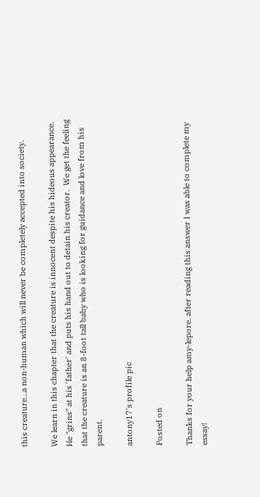this creature...a non-human which will never be completely accepted into society.

We learn in this chapter that the creature is innocent despite his hideous appearance.  He "grins" at his 'father' and puts his hand out to detain his creator.  We get the feeling that the creature is an 8-foot tall baby who is looking for guidance and love from his parent.

antony17's profile pic

Posted on

Thanks for your help amy-lepore. after reading this answer I was able to complete my essay!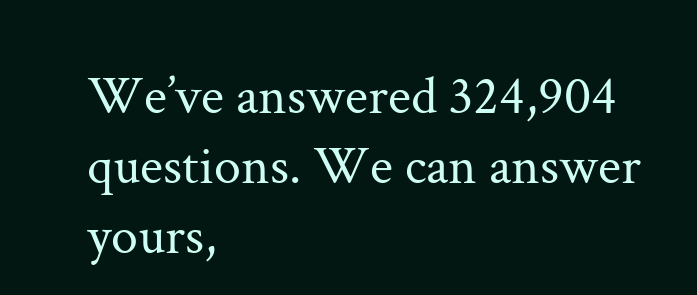We’ve answered 324,904 questions. We can answer yours,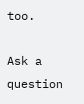too.

Ask a question